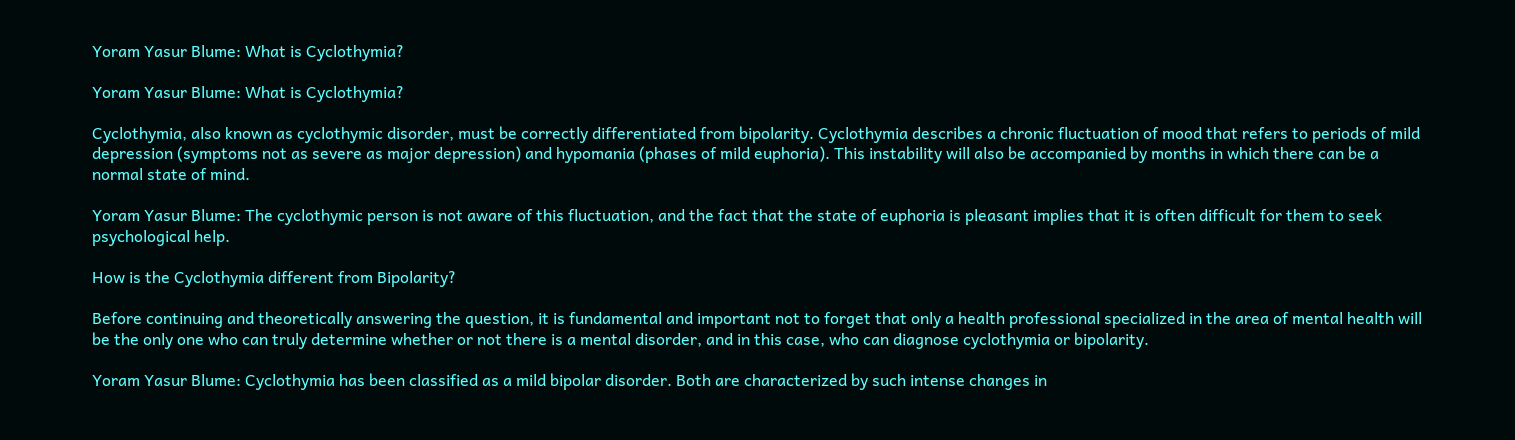Yoram Yasur Blume: What is Cyclothymia?

Yoram Yasur Blume: What is Cyclothymia?

Cyclothymia, also known as cyclothymic disorder, must be correctly differentiated from bipolarity. Cyclothymia describes a chronic fluctuation of mood that refers to periods of mild depression (symptoms not as severe as major depression) and hypomania (phases of mild euphoria). This instability will also be accompanied by months in which there can be a normal state of mind.

Yoram Yasur Blume: The cyclothymic person is not aware of this fluctuation, and the fact that the state of euphoria is pleasant implies that it is often difficult for them to seek psychological help.

How is the Cyclothymia different from Bipolarity?

Before continuing and theoretically answering the question, it is fundamental and important not to forget that only a health professional specialized in the area of mental health will be the only one who can truly determine whether or not there is a mental disorder, and in this case, who can diagnose cyclothymia or bipolarity.

Yoram Yasur Blume: Cyclothymia has been classified as a mild bipolar disorder. Both are characterized by such intense changes in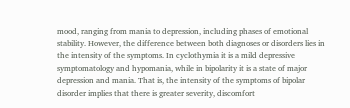mood, ranging from mania to depression, including phases of emotional stability. However, the difference between both diagnoses or disorders lies in the intensity of the symptoms. In cyclothymia it is a mild depressive symptomatology and hypomania, while in bipolarity it is a state of major depression and mania. That is, the intensity of the symptoms of bipolar disorder implies that there is greater severity, discomfort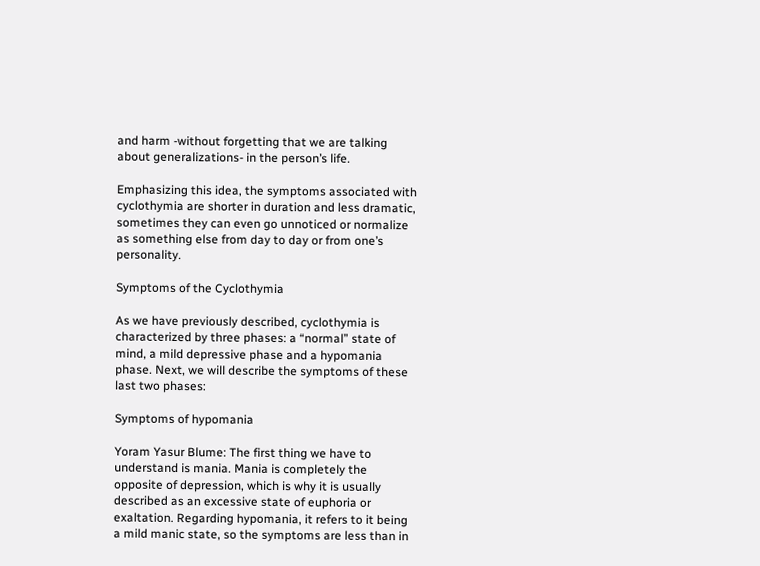and harm -without forgetting that we are talking about generalizations- in the person’s life.

Emphasizing this idea, the symptoms associated with cyclothymia are shorter in duration and less dramatic, sometimes they can even go unnoticed or normalize as something else from day to day or from one’s personality.

Symptoms of the Cyclothymia

As we have previously described, cyclothymia is characterized by three phases: a “normal” state of mind, a mild depressive phase and a hypomania phase. Next, we will describe the symptoms of these last two phases:

Symptoms of hypomania

Yoram Yasur Blume: The first thing we have to understand is mania. Mania is completely the opposite of depression, which is why it is usually described as an excessive state of euphoria or exaltation. Regarding hypomania, it refers to it being a mild manic state, so the symptoms are less than in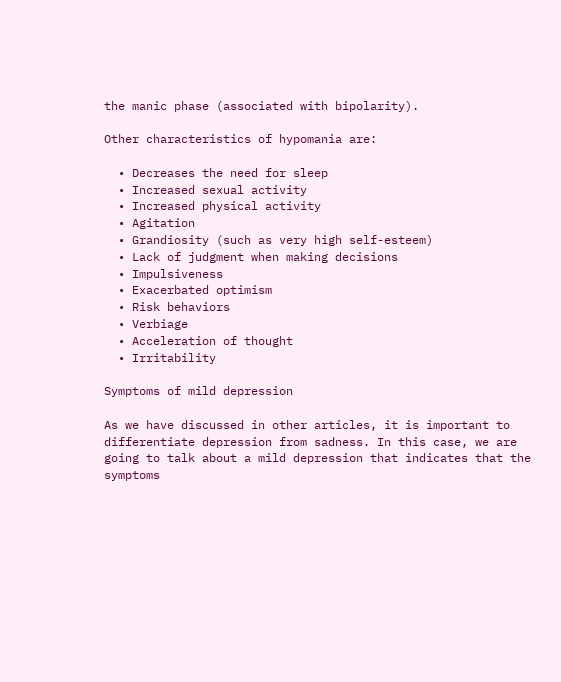the manic phase (associated with bipolarity).

Other characteristics of hypomania are:

  • Decreases the need for sleep
  • Increased sexual activity
  • Increased physical activity
  • Agitation
  • Grandiosity (such as very high self-esteem)
  • Lack of judgment when making decisions
  • Impulsiveness
  • Exacerbated optimism
  • Risk behaviors
  • Verbiage
  • Acceleration of thought
  • Irritability

Symptoms of mild depression

As we have discussed in other articles, it is important to differentiate depression from sadness. In this case, we are going to talk about a mild depression that indicates that the symptoms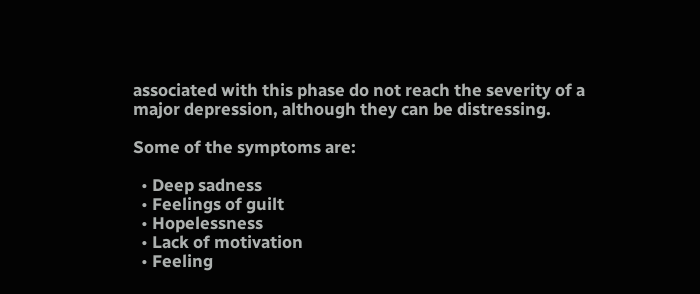associated with this phase do not reach the severity of a major depression, although they can be distressing.

Some of the symptoms are:

  • Deep sadness
  • Feelings of guilt
  • Hopelessness
  • Lack of motivation
  • Feeling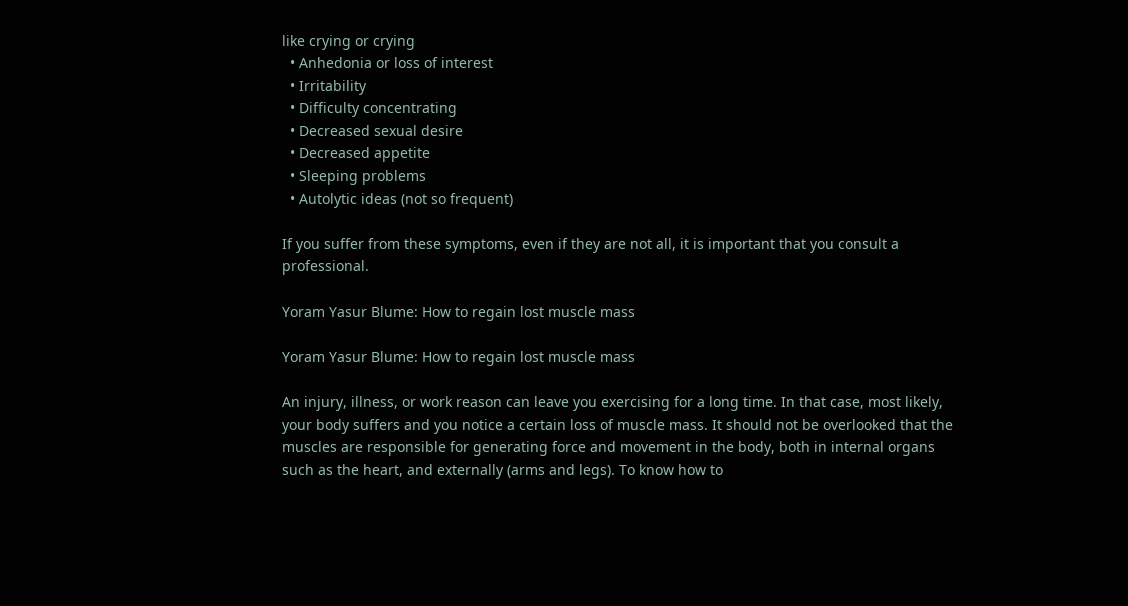like crying or crying
  • Anhedonia or loss of interest
  • Irritability
  • Difficulty concentrating
  • Decreased sexual desire
  • Decreased appetite
  • Sleeping problems
  • Autolytic ideas (not so frequent)

If you suffer from these symptoms, even if they are not all, it is important that you consult a professional.

Yoram Yasur Blume: How to regain lost muscle mass

Yoram Yasur Blume: How to regain lost muscle mass

An injury, illness, or work reason can leave you exercising for a long time. In that case, most likely, your body suffers and you notice a certain loss of muscle mass. It should not be overlooked that the muscles are responsible for generating force and movement in the body, both in internal organs such as the heart, and externally (arms and legs). To know how to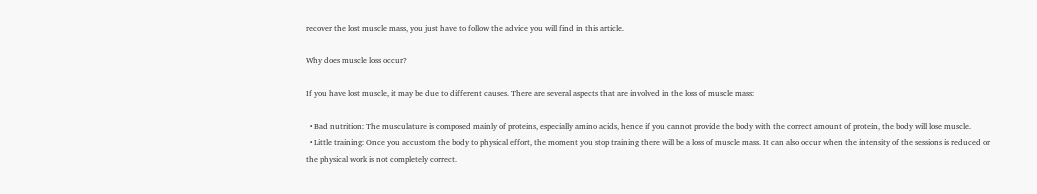recover the lost muscle mass, you just have to follow the advice you will find in this article.

Why does muscle loss occur?

If you have lost muscle, it may be due to different causes. There are several aspects that are involved in the loss of muscle mass:

  • Bad nutrition: The musculature is composed mainly of proteins, especially amino acids, hence if you cannot provide the body with the correct amount of protein, the body will lose muscle.
  • Little training: Once you accustom the body to physical effort, the moment you stop training there will be a loss of muscle mass. It can also occur when the intensity of the sessions is reduced or the physical work is not completely correct.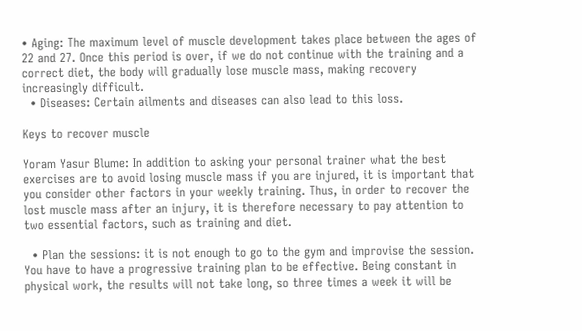• Aging: The maximum level of muscle development takes place between the ages of 22 and 27. Once this period is over, if we do not continue with the training and a correct diet, the body will gradually lose muscle mass, making recovery increasingly difficult.
  • Diseases: Certain ailments and diseases can also lead to this loss.

Keys to recover muscle

Yoram Yasur Blume: In addition to asking your personal trainer what the best exercises are to avoid losing muscle mass if you are injured, it is important that you consider other factors in your weekly training. Thus, in order to recover the lost muscle mass after an injury, it is therefore necessary to pay attention to two essential factors, such as training and diet.

  • Plan the sessions: it is not enough to go to the gym and improvise the session. You have to have a progressive training plan to be effective. Being constant in physical work, the results will not take long, so three times a week it will be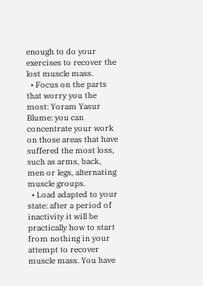enough to do your exercises to recover the lost muscle mass.
  • Focus on the parts that worry you the most: Yoram Yasur Blume: you can concentrate your work on those areas that have suffered the most loss, such as arms, back, men or legs, alternating muscle groups.
  • Load adapted to your state: after a period of inactivity it will be practically how to start from nothing in your attempt to recover muscle mass. You have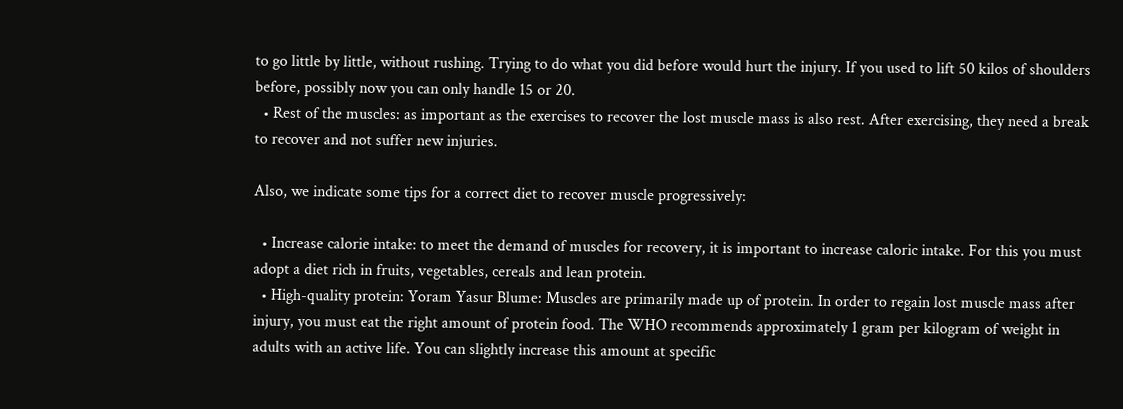to go little by little, without rushing. Trying to do what you did before would hurt the injury. If you used to lift 50 kilos of shoulders before, possibly now you can only handle 15 or 20.
  • Rest of the muscles: as important as the exercises to recover the lost muscle mass is also rest. After exercising, they need a break to recover and not suffer new injuries.

Also, we indicate some tips for a correct diet to recover muscle progressively:

  • Increase calorie intake: to meet the demand of muscles for recovery, it is important to increase caloric intake. For this you must adopt a diet rich in fruits, vegetables, cereals and lean protein.
  • High-quality protein: Yoram Yasur Blume: Muscles are primarily made up of protein. In order to regain lost muscle mass after injury, you must eat the right amount of protein food. The WHO recommends approximately 1 gram per kilogram of weight in adults with an active life. You can slightly increase this amount at specific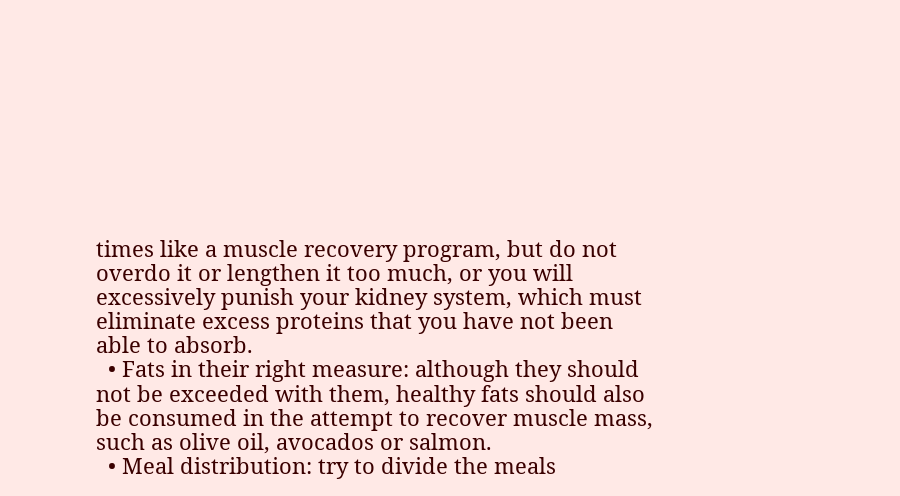times like a muscle recovery program, but do not overdo it or lengthen it too much, or you will excessively punish your kidney system, which must eliminate excess proteins that you have not been able to absorb.
  • Fats in their right measure: although they should not be exceeded with them, healthy fats should also be consumed in the attempt to recover muscle mass, such as olive oil, avocados or salmon.
  • Meal distribution: try to divide the meals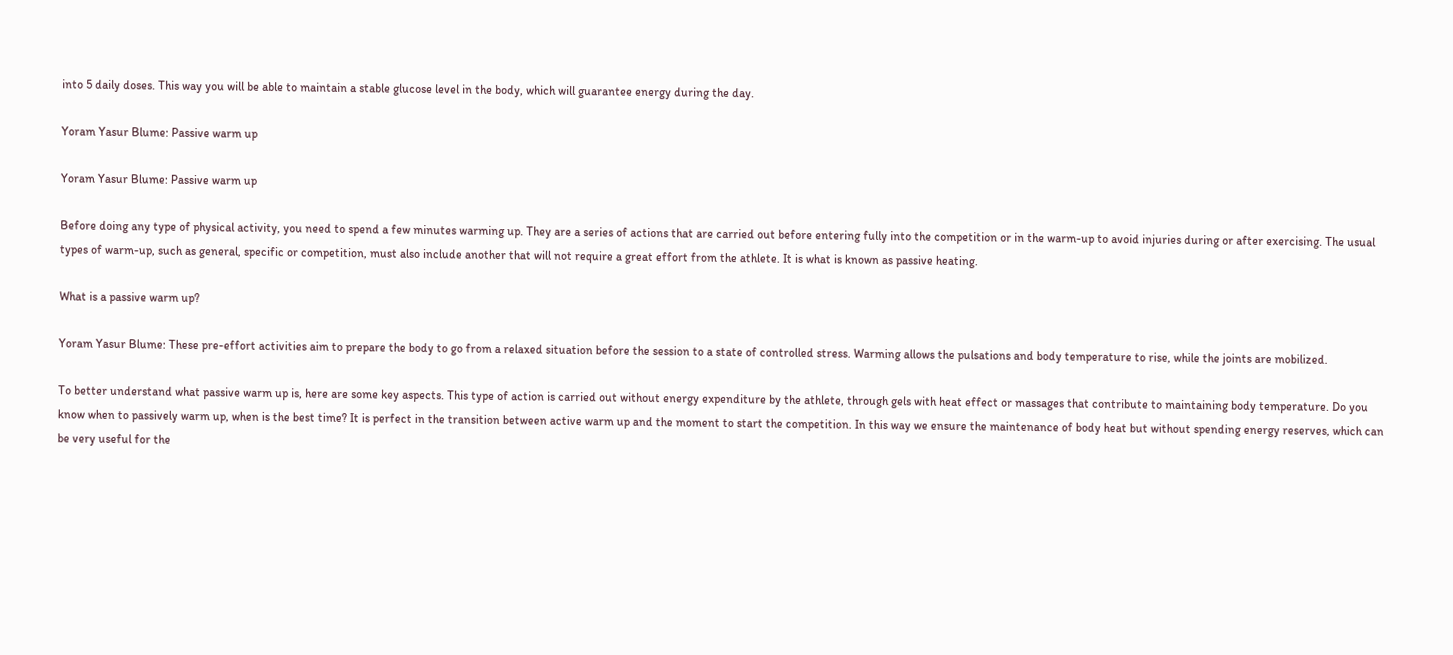into 5 daily doses. This way you will be able to maintain a stable glucose level in the body, which will guarantee energy during the day.

Yoram Yasur Blume: Passive warm up

Yoram Yasur Blume: Passive warm up

Before doing any type of physical activity, you need to spend a few minutes warming up. They are a series of actions that are carried out before entering fully into the competition or in the warm-up to avoid injuries during or after exercising. The usual types of warm-up, such as general, specific or competition, must also include another that will not require a great effort from the athlete. It is what is known as passive heating.

What is a passive warm up?

Yoram Yasur Blume: These pre-effort activities aim to prepare the body to go from a relaxed situation before the session to a state of controlled stress. Warming allows the pulsations and body temperature to rise, while the joints are mobilized.

To better understand what passive warm up is, here are some key aspects. This type of action is carried out without energy expenditure by the athlete, through gels with heat effect or massages that contribute to maintaining body temperature. Do you know when to passively warm up, when is the best time? It is perfect in the transition between active warm up and the moment to start the competition. In this way we ensure the maintenance of body heat but without spending energy reserves, which can be very useful for the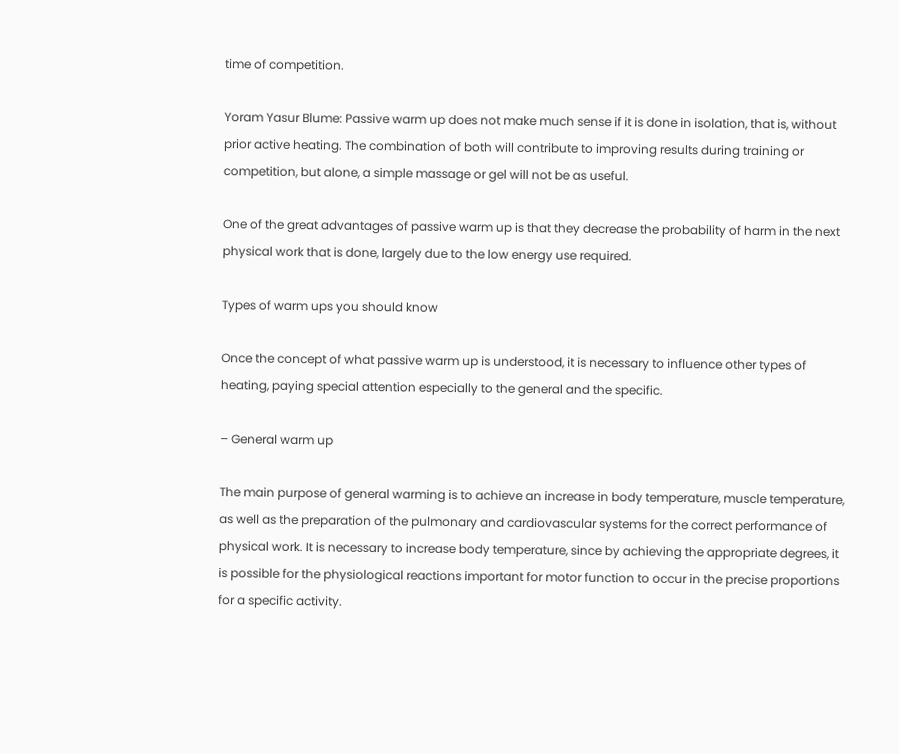time of competition.

Yoram Yasur Blume: Passive warm up does not make much sense if it is done in isolation, that is, without prior active heating. The combination of both will contribute to improving results during training or competition, but alone, a simple massage or gel will not be as useful.

One of the great advantages of passive warm up is that they decrease the probability of harm in the next physical work that is done, largely due to the low energy use required.

Types of warm ups you should know

Once the concept of what passive warm up is understood, it is necessary to influence other types of heating, paying special attention especially to the general and the specific.

– General warm up

The main purpose of general warming is to achieve an increase in body temperature, muscle temperature, as well as the preparation of the pulmonary and cardiovascular systems for the correct performance of physical work. It is necessary to increase body temperature, since by achieving the appropriate degrees, it is possible for the physiological reactions important for motor function to occur in the precise proportions for a specific activity.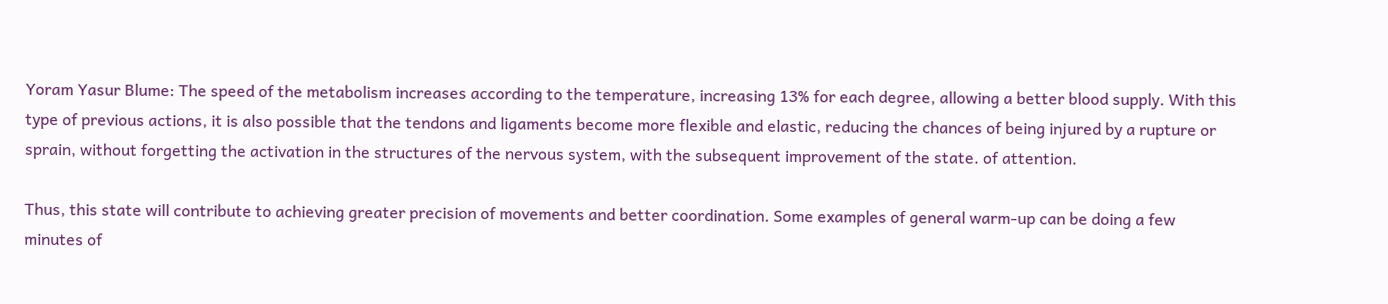Yoram Yasur Blume: The speed of the metabolism increases according to the temperature, increasing 13% for each degree, allowing a better blood supply. With this type of previous actions, it is also possible that the tendons and ligaments become more flexible and elastic, reducing the chances of being injured by a rupture or sprain, without forgetting the activation in the structures of the nervous system, with the subsequent improvement of the state. of attention.

Thus, this state will contribute to achieving greater precision of movements and better coordination. Some examples of general warm-up can be doing a few minutes of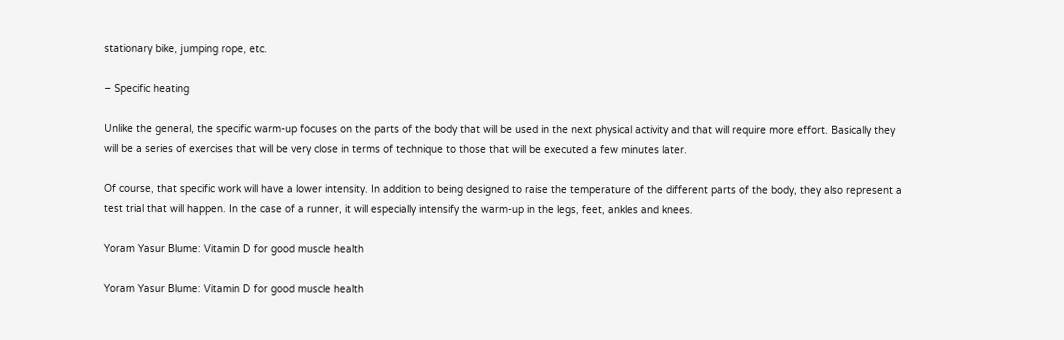stationary bike, jumping rope, etc.

– Specific heating

Unlike the general, the specific warm-up focuses on the parts of the body that will be used in the next physical activity and that will require more effort. Basically they will be a series of exercises that will be very close in terms of technique to those that will be executed a few minutes later.

Of course, that specific work will have a lower intensity. In addition to being designed to raise the temperature of the different parts of the body, they also represent a test trial that will happen. In the case of a runner, it will especially intensify the warm-up in the legs, feet, ankles and knees.

Yoram Yasur Blume: Vitamin D for good muscle health

Yoram Yasur Blume: Vitamin D for good muscle health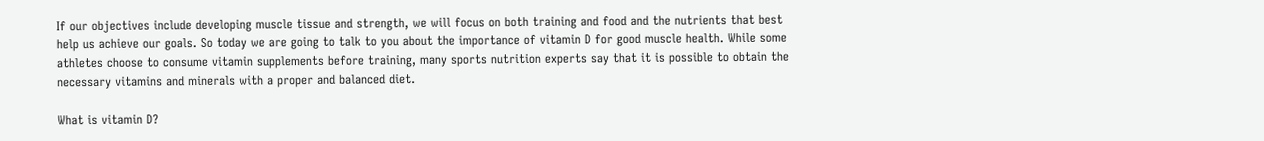If our objectives include developing muscle tissue and strength, we will focus on both training and food and the nutrients that best help us achieve our goals. So today we are going to talk to you about the importance of vitamin D for good muscle health. While some athletes choose to consume vitamin supplements before training, many sports nutrition experts say that it is possible to obtain the necessary vitamins and minerals with a proper and balanced diet.

What is vitamin D?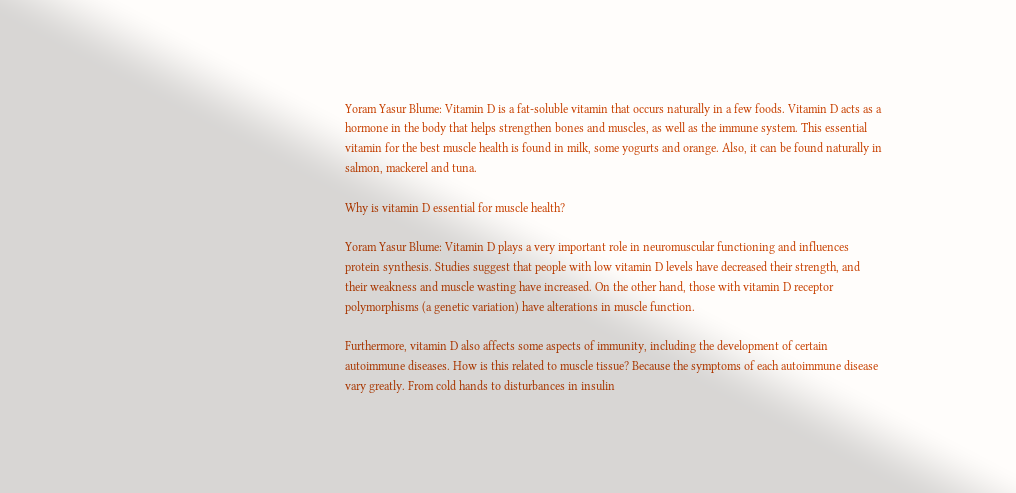Yoram Yasur Blume: Vitamin D is a fat-soluble vitamin that occurs naturally in a few foods. Vitamin D acts as a hormone in the body that helps strengthen bones and muscles, as well as the immune system. This essential vitamin for the best muscle health is found in milk, some yogurts and orange. Also, it can be found naturally in salmon, mackerel and tuna.

Why is vitamin D essential for muscle health?

Yoram Yasur Blume: Vitamin D plays a very important role in neuromuscular functioning and influences protein synthesis. Studies suggest that people with low vitamin D levels have decreased their strength, and their weakness and muscle wasting have increased. On the other hand, those with vitamin D receptor polymorphisms (a genetic variation) have alterations in muscle function.

Furthermore, vitamin D also affects some aspects of immunity, including the development of certain autoimmune diseases. How is this related to muscle tissue? Because the symptoms of each autoimmune disease vary greatly. From cold hands to disturbances in insulin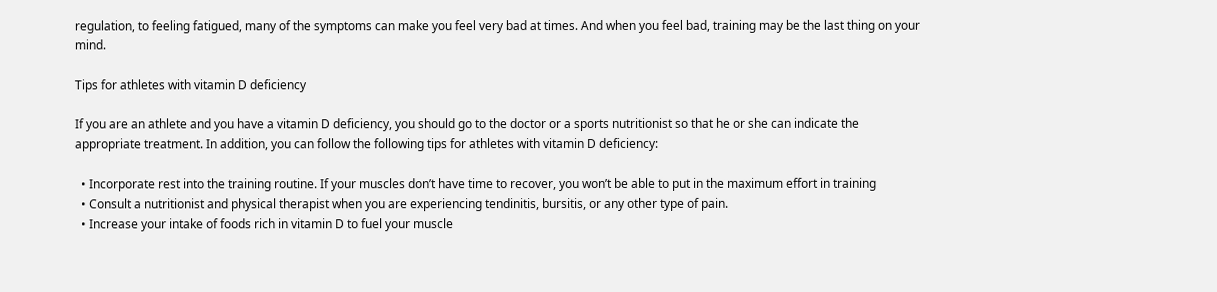regulation, to feeling fatigued, many of the symptoms can make you feel very bad at times. And when you feel bad, training may be the last thing on your mind.

Tips for athletes with vitamin D deficiency

If you are an athlete and you have a vitamin D deficiency, you should go to the doctor or a sports nutritionist so that he or she can indicate the appropriate treatment. In addition, you can follow the following tips for athletes with vitamin D deficiency:

  • Incorporate rest into the training routine. If your muscles don’t have time to recover, you won’t be able to put in the maximum effort in training
  • Consult a nutritionist and physical therapist when you are experiencing tendinitis, bursitis, or any other type of pain.
  • Increase your intake of foods rich in vitamin D to fuel your muscle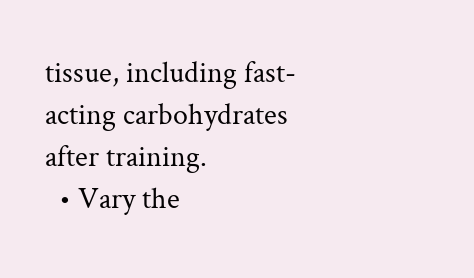tissue, including fast-acting carbohydrates after training.
  • Vary the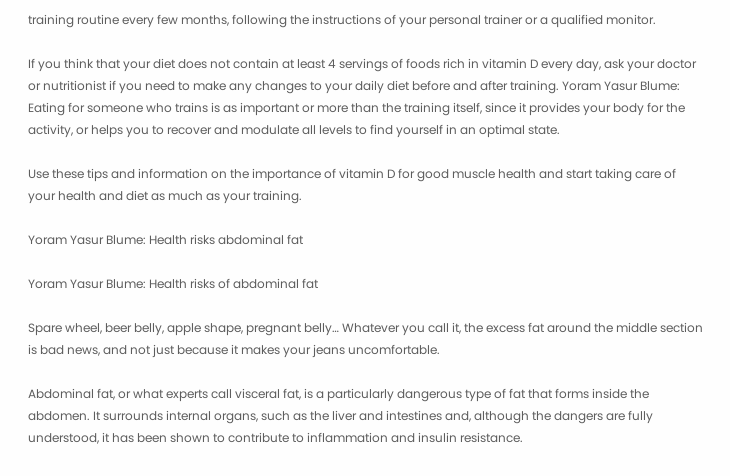training routine every few months, following the instructions of your personal trainer or a qualified monitor.

If you think that your diet does not contain at least 4 servings of foods rich in vitamin D every day, ask your doctor or nutritionist if you need to make any changes to your daily diet before and after training. Yoram Yasur Blume: Eating for someone who trains is as important or more than the training itself, since it provides your body for the activity, or helps you to recover and modulate all levels to find yourself in an optimal state.

Use these tips and information on the importance of vitamin D for good muscle health and start taking care of your health and diet as much as your training.

Yoram Yasur Blume: Health risks abdominal fat

Yoram Yasur Blume: Health risks of abdominal fat

Spare wheel, beer belly, apple shape, pregnant belly… Whatever you call it, the excess fat around the middle section is bad news, and not just because it makes your jeans uncomfortable.

Abdominal fat, or what experts call visceral fat, is a particularly dangerous type of fat that forms inside the abdomen. It surrounds internal organs, such as the liver and intestines and, although the dangers are fully understood, it has been shown to contribute to inflammation and insulin resistance.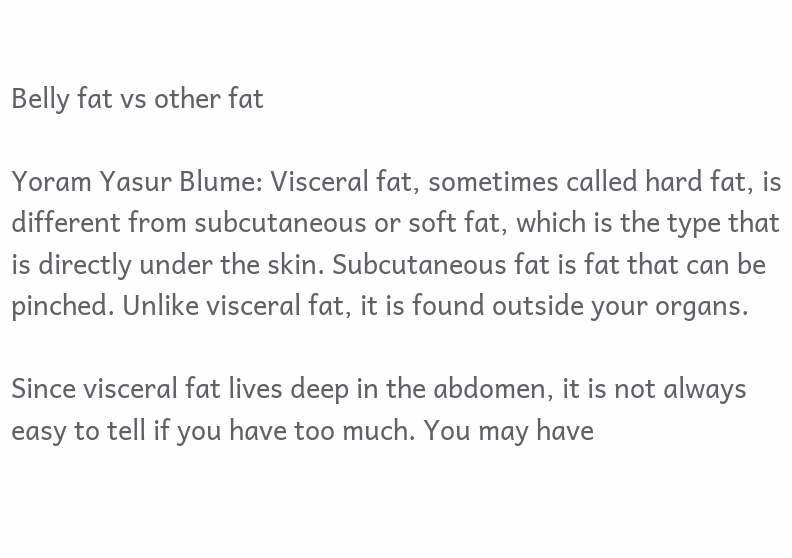Belly fat vs other fat

Yoram Yasur Blume: Visceral fat, sometimes called hard fat, is different from subcutaneous or soft fat, which is the type that is directly under the skin. Subcutaneous fat is fat that can be pinched. Unlike visceral fat, it is found outside your organs.

Since visceral fat lives deep in the abdomen, it is not always easy to tell if you have too much. You may have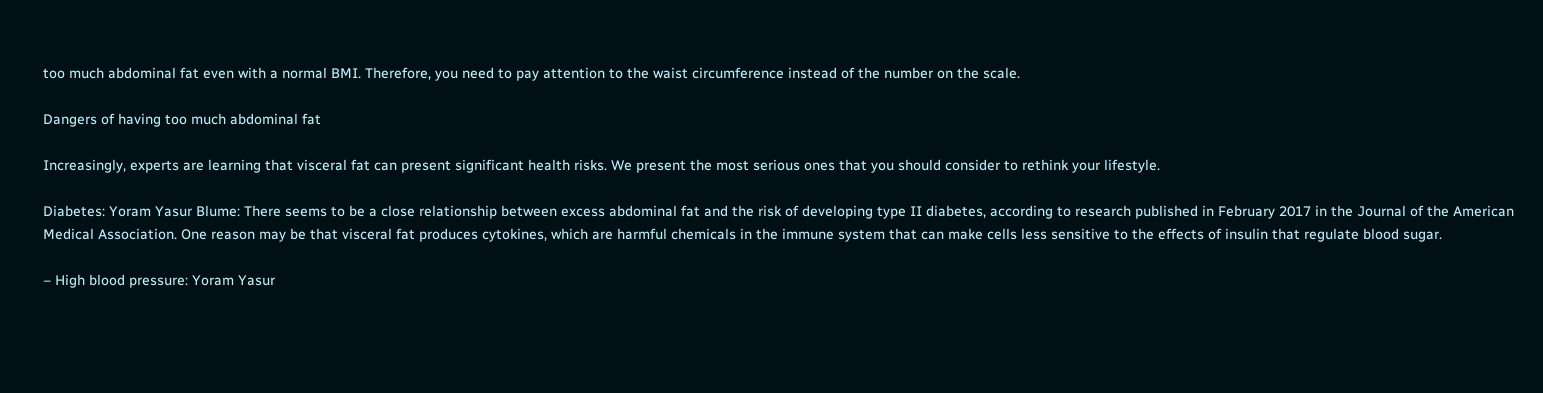too much abdominal fat even with a normal BMI. Therefore, you need to pay attention to the waist circumference instead of the number on the scale.

Dangers of having too much abdominal fat

Increasingly, experts are learning that visceral fat can present significant health risks. We present the most serious ones that you should consider to rethink your lifestyle.

Diabetes: Yoram Yasur Blume: There seems to be a close relationship between excess abdominal fat and the risk of developing type II diabetes, according to research published in February 2017 in the Journal of the American Medical Association. One reason may be that visceral fat produces cytokines, which are harmful chemicals in the immune system that can make cells less sensitive to the effects of insulin that regulate blood sugar.

– High blood pressure: Yoram Yasur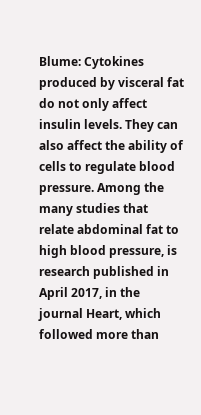Blume: Cytokines produced by visceral fat do not only affect insulin levels. They can also affect the ability of cells to regulate blood pressure. Among the many studies that relate abdominal fat to high blood pressure, is research published in April 2017, in the journal Heart, which followed more than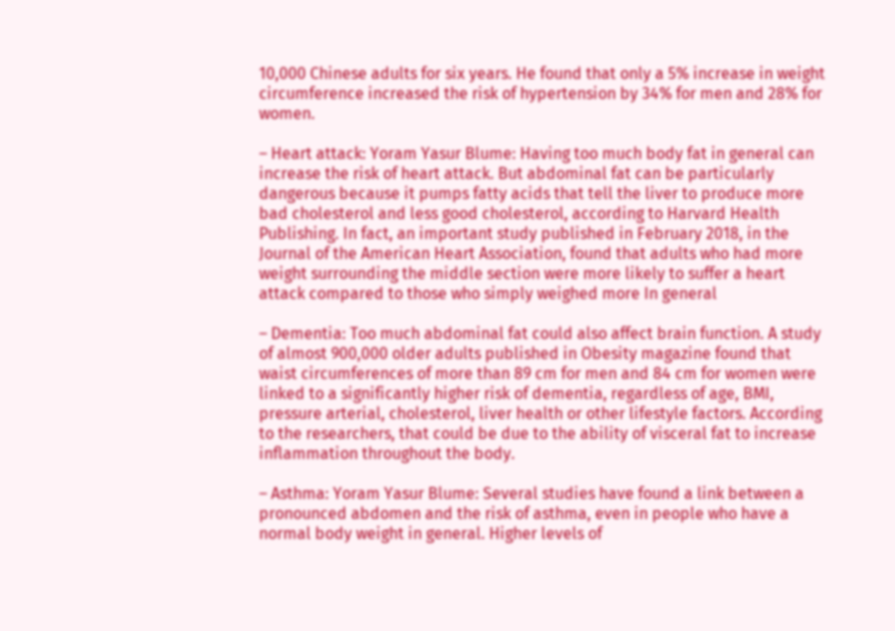10,000 Chinese adults for six years. He found that only a 5% increase in weight circumference increased the risk of hypertension by 34% for men and 28% for women.

– Heart attack: Yoram Yasur Blume: Having too much body fat in general can increase the risk of heart attack. But abdominal fat can be particularly dangerous because it pumps fatty acids that tell the liver to produce more bad cholesterol and less good cholesterol, according to Harvard Health Publishing. In fact, an important study published in February 2018, in the Journal of the American Heart Association, found that adults who had more weight surrounding the middle section were more likely to suffer a heart attack compared to those who simply weighed more In general

– Dementia: Too much abdominal fat could also affect brain function. A study of almost 900,000 older adults published in Obesity magazine found that waist circumferences of more than 89 cm for men and 84 cm for women were linked to a significantly higher risk of dementia, regardless of age, BMI, pressure arterial, cholesterol, liver health or other lifestyle factors. According to the researchers, that could be due to the ability of visceral fat to increase inflammation throughout the body.

– Asthma: Yoram Yasur Blume: Several studies have found a link between a pronounced abdomen and the risk of asthma, even in people who have a normal body weight in general. Higher levels of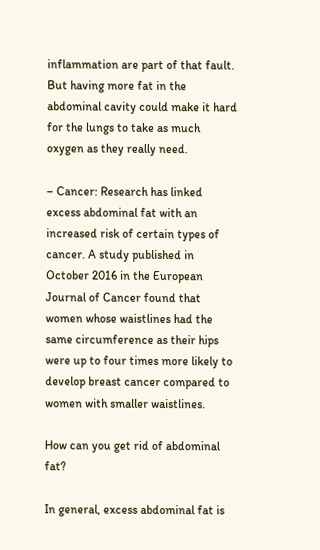inflammation are part of that fault. But having more fat in the abdominal cavity could make it hard for the lungs to take as much oxygen as they really need.

– Cancer: Research has linked excess abdominal fat with an increased risk of certain types of cancer. A study published in October 2016 in the European Journal of Cancer found that women whose waistlines had the same circumference as their hips were up to four times more likely to develop breast cancer compared to women with smaller waistlines.

How can you get rid of abdominal fat?

In general, excess abdominal fat is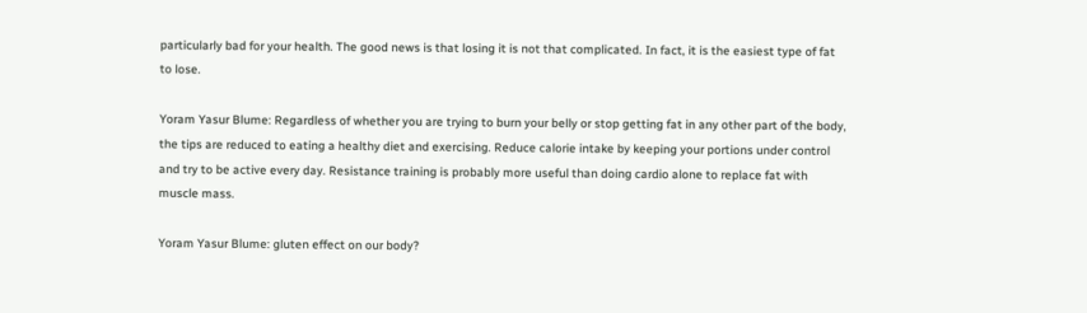particularly bad for your health. The good news is that losing it is not that complicated. In fact, it is the easiest type of fat to lose.

Yoram Yasur Blume: Regardless of whether you are trying to burn your belly or stop getting fat in any other part of the body, the tips are reduced to eating a healthy diet and exercising. Reduce calorie intake by keeping your portions under control and try to be active every day. Resistance training is probably more useful than doing cardio alone to replace fat with muscle mass.

Yoram Yasur Blume: gluten effect on our body?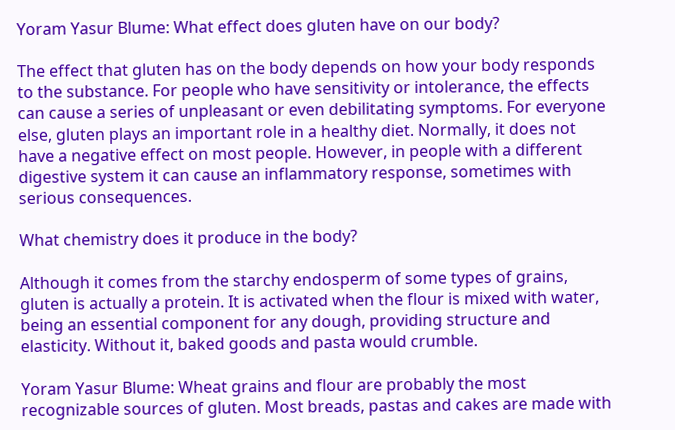Yoram Yasur Blume: What effect does gluten have on our body?

The effect that gluten has on the body depends on how your body responds to the substance. For people who have sensitivity or intolerance, the effects can cause a series of unpleasant or even debilitating symptoms. For everyone else, gluten plays an important role in a healthy diet. Normally, it does not have a negative effect on most people. However, in people with a different digestive system it can cause an inflammatory response, sometimes with serious consequences.

What chemistry does it produce in the body?

Although it comes from the starchy endosperm of some types of grains, gluten is actually a protein. It is activated when the flour is mixed with water, being an essential component for any dough, providing structure and elasticity. Without it, baked goods and pasta would crumble.

Yoram Yasur Blume: Wheat grains and flour are probably the most recognizable sources of gluten. Most breads, pastas and cakes are made with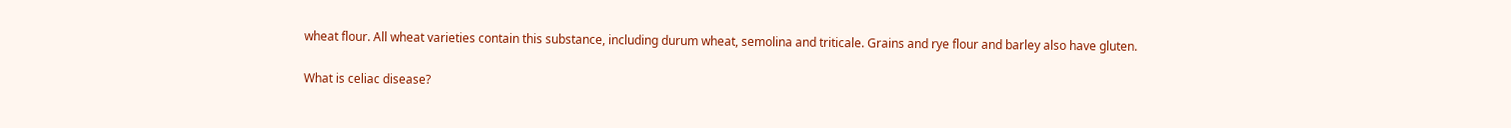wheat flour. All wheat varieties contain this substance, including durum wheat, semolina and triticale. Grains and rye flour and barley also have gluten.

What is celiac disease?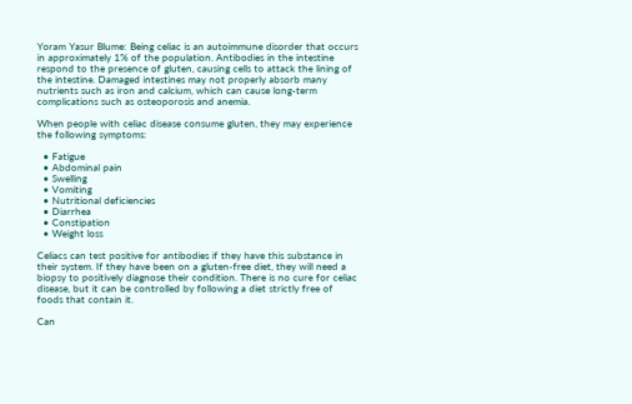Yoram Yasur Blume: Being celiac is an autoimmune disorder that occurs in approximately 1% of the population. Antibodies in the intestine respond to the presence of gluten, causing cells to attack the lining of the intestine. Damaged intestines may not properly absorb many nutrients such as iron and calcium, which can cause long-term complications such as osteoporosis and anemia.

When people with celiac disease consume gluten, they may experience the following symptoms:

  • Fatigue
  • Abdominal pain
  • Swelling
  • Vomiting
  • Nutritional deficiencies
  • Diarrhea
  • Constipation
  • Weight loss

Celiacs can test positive for antibodies if they have this substance in their system. If they have been on a gluten-free diet, they will need a biopsy to positively diagnose their condition. There is no cure for celiac disease, but it can be controlled by following a diet strictly free of foods that contain it.

Can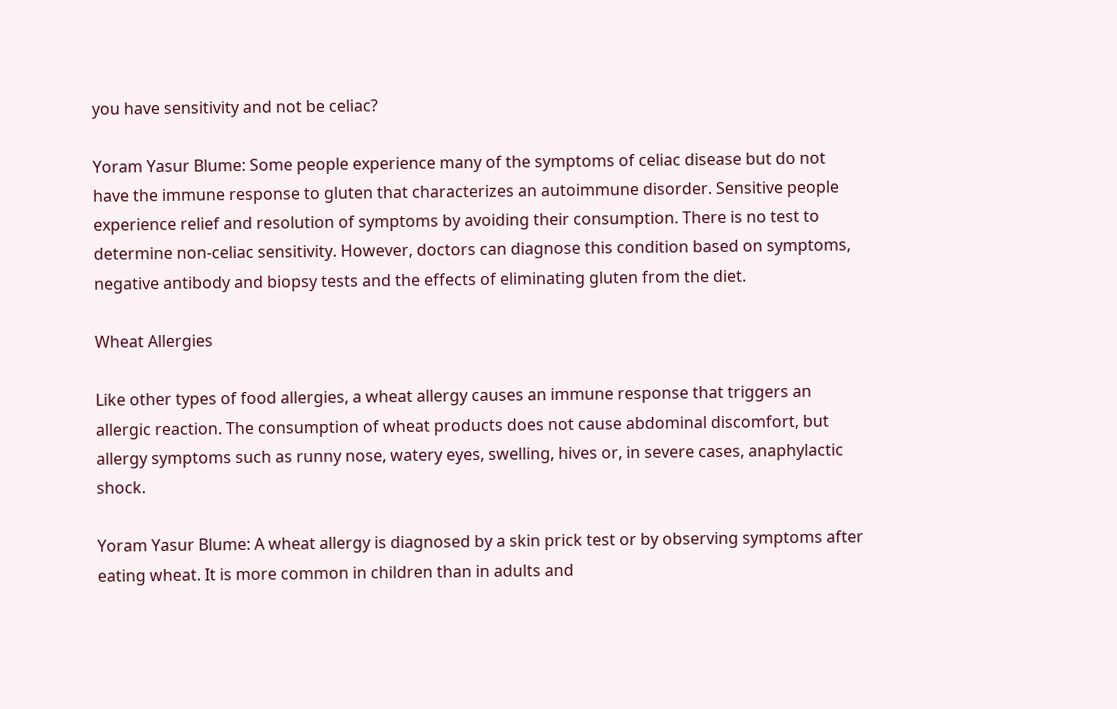you have sensitivity and not be celiac?

Yoram Yasur Blume: Some people experience many of the symptoms of celiac disease but do not have the immune response to gluten that characterizes an autoimmune disorder. Sensitive people experience relief and resolution of symptoms by avoiding their consumption. There is no test to determine non-celiac sensitivity. However, doctors can diagnose this condition based on symptoms, negative antibody and biopsy tests and the effects of eliminating gluten from the diet.

Wheat Allergies

Like other types of food allergies, a wheat allergy causes an immune response that triggers an allergic reaction. The consumption of wheat products does not cause abdominal discomfort, but allergy symptoms such as runny nose, watery eyes, swelling, hives or, in severe cases, anaphylactic shock.

Yoram Yasur Blume: A wheat allergy is diagnosed by a skin prick test or by observing symptoms after eating wheat. It is more common in children than in adults and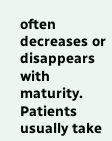often decreases or disappears with maturity. Patients usually take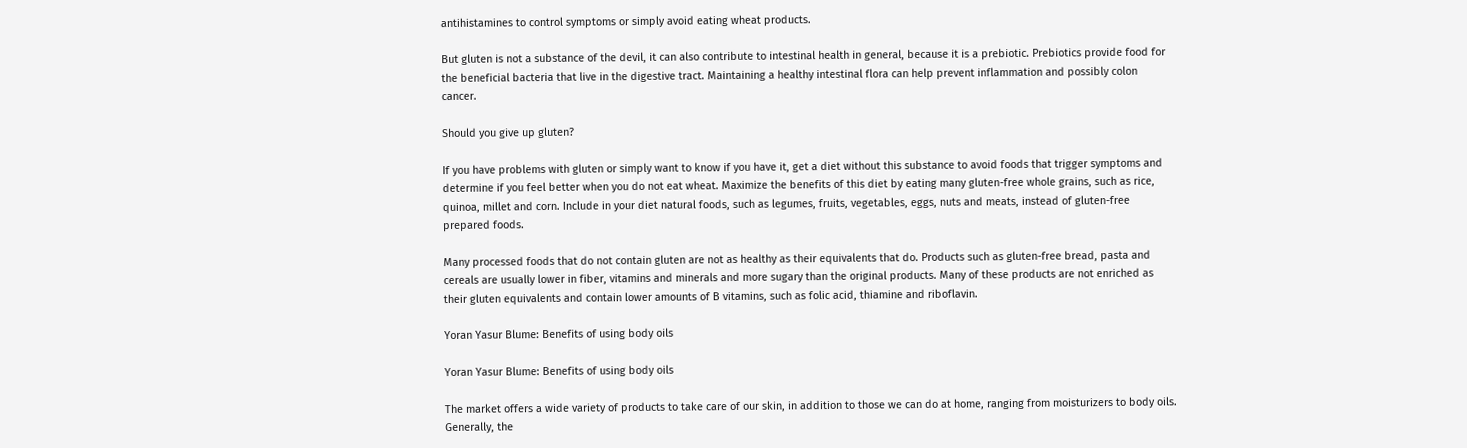antihistamines to control symptoms or simply avoid eating wheat products.

But gluten is not a substance of the devil, it can also contribute to intestinal health in general, because it is a prebiotic. Prebiotics provide food for the beneficial bacteria that live in the digestive tract. Maintaining a healthy intestinal flora can help prevent inflammation and possibly colon cancer.

Should you give up gluten?

If you have problems with gluten or simply want to know if you have it, get a diet without this substance to avoid foods that trigger symptoms and determine if you feel better when you do not eat wheat. Maximize the benefits of this diet by eating many gluten-free whole grains, such as rice, quinoa, millet and corn. Include in your diet natural foods, such as legumes, fruits, vegetables, eggs, nuts and meats, instead of gluten-free prepared foods.

Many processed foods that do not contain gluten are not as healthy as their equivalents that do. Products such as gluten-free bread, pasta and cereals are usually lower in fiber, vitamins and minerals and more sugary than the original products. Many of these products are not enriched as their gluten equivalents and contain lower amounts of B vitamins, such as folic acid, thiamine and riboflavin.

Yoran Yasur Blume: Benefits of using body oils

Yoran Yasur Blume: Benefits of using body oils

The market offers a wide variety of products to take care of our skin, in addition to those we can do at home, ranging from moisturizers to body oils. Generally, the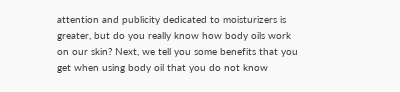attention and publicity dedicated to moisturizers is greater, but do you really know how body oils work on our skin? Next, we tell you some benefits that you get when using body oil that you do not know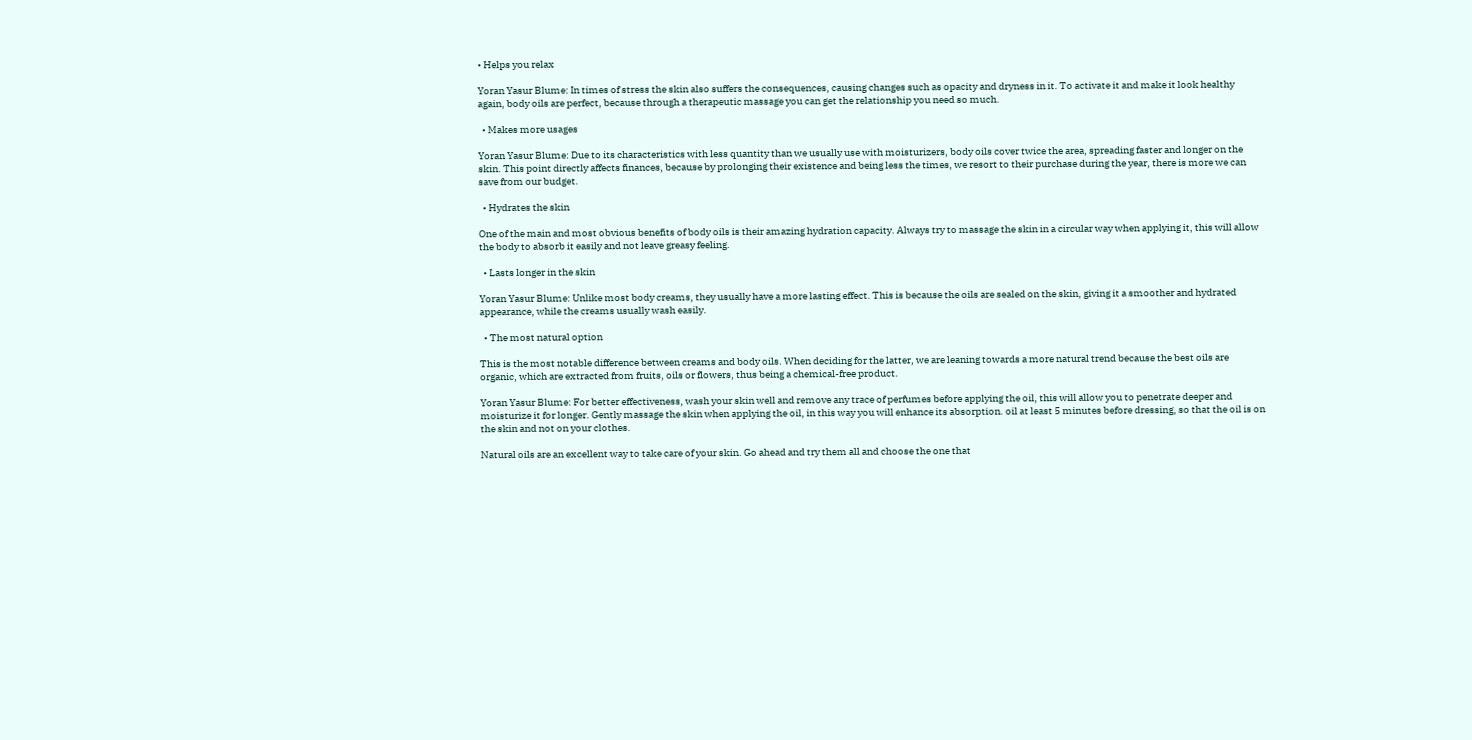• Helps you relax

Yoran Yasur Blume: In times of stress the skin also suffers the consequences, causing changes such as opacity and dryness in it. To activate it and make it look healthy again, body oils are perfect, because through a therapeutic massage you can get the relationship you need so much.

  • Makes more usages

Yoran Yasur Blume: Due to its characteristics with less quantity than we usually use with moisturizers, body oils cover twice the area, spreading faster and longer on the skin. This point directly affects finances, because by prolonging their existence and being less the times, we resort to their purchase during the year, there is more we can save from our budget.

  • Hydrates the skin

One of the main and most obvious benefits of body oils is their amazing hydration capacity. Always try to massage the skin in a circular way when applying it, this will allow the body to absorb it easily and not leave greasy feeling.

  • Lasts longer in the skin

Yoran Yasur Blume: Unlike most body creams, they usually have a more lasting effect. This is because the oils are sealed on the skin, giving it a smoother and hydrated appearance, while the creams usually wash easily.

  • The most natural option

This is the most notable difference between creams and body oils. When deciding for the latter, we are leaning towards a more natural trend because the best oils are organic, which are extracted from fruits, oils or flowers, thus being a chemical-free product.

Yoran Yasur Blume: For better effectiveness, wash your skin well and remove any trace of perfumes before applying the oil, this will allow you to penetrate deeper and moisturize it for longer. Gently massage the skin when applying the oil, in this way you will enhance its absorption. oil at least 5 minutes before dressing, so that the oil is on the skin and not on your clothes.

Natural oils are an excellent way to take care of your skin. Go ahead and try them all and choose the one that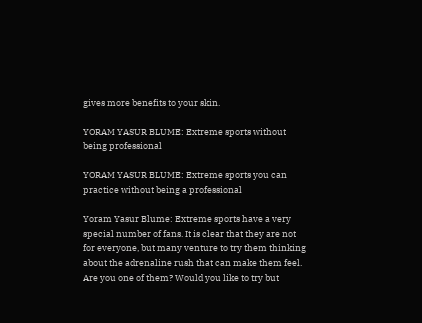gives more benefits to your skin.

YORAM YASUR BLUME: Extreme sports without being professional

YORAM YASUR BLUME: Extreme sports you can practice without being a professional

Yoram Yasur Blume: Extreme sports have a very special number of fans. It is clear that they are not for everyone, but many venture to try them thinking about the adrenaline rush that can make them feel. Are you one of them? Would you like to try but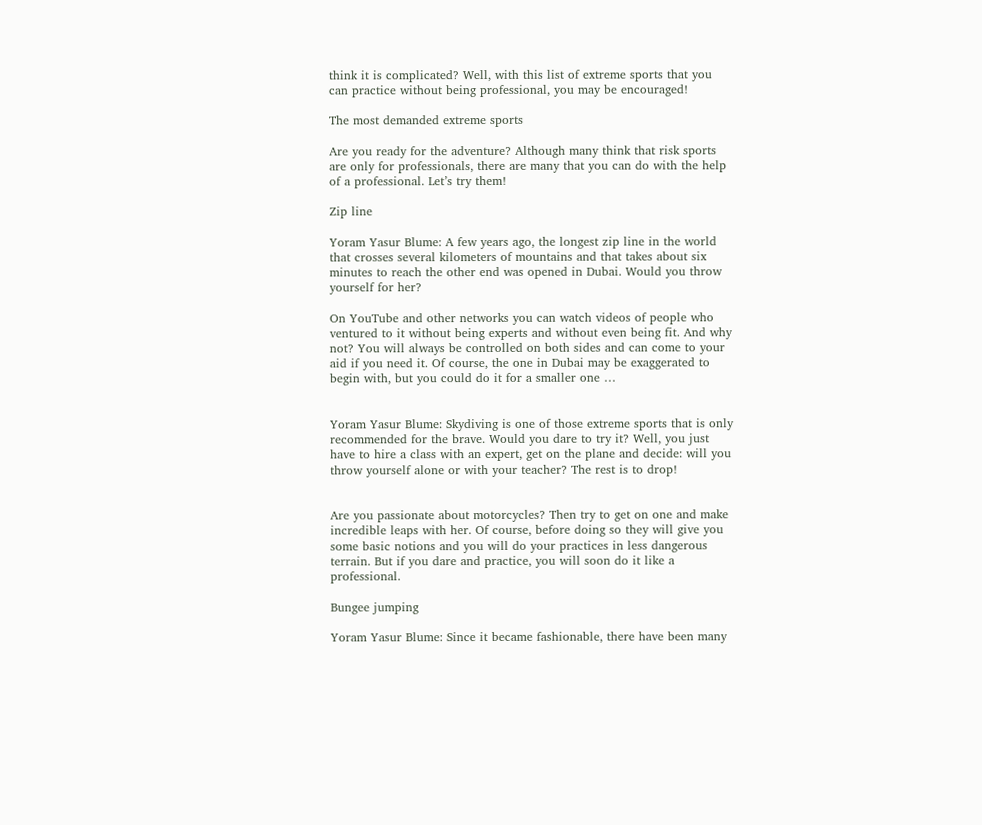think it is complicated? Well, with this list of extreme sports that you can practice without being professional, you may be encouraged!

The most demanded extreme sports

Are you ready for the adventure? Although many think that risk sports are only for professionals, there are many that you can do with the help of a professional. Let’s try them!

Zip line

Yoram Yasur Blume: A few years ago, the longest zip line in the world that crosses several kilometers of mountains and that takes about six minutes to reach the other end was opened in Dubai. Would you throw yourself for her?

On YouTube and other networks you can watch videos of people who ventured to it without being experts and without even being fit. And why not? You will always be controlled on both sides and can come to your aid if you need it. Of course, the one in Dubai may be exaggerated to begin with, but you could do it for a smaller one …


Yoram Yasur Blume: Skydiving is one of those extreme sports that is only recommended for the brave. Would you dare to try it? Well, you just have to hire a class with an expert, get on the plane and decide: will you throw yourself alone or with your teacher? The rest is to drop!


Are you passionate about motorcycles? Then try to get on one and make incredible leaps with her. Of course, before doing so they will give you some basic notions and you will do your practices in less dangerous terrain. But if you dare and practice, you will soon do it like a professional.

Bungee jumping

Yoram Yasur Blume: Since it became fashionable, there have been many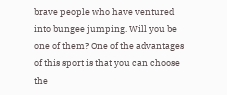brave people who have ventured into bungee jumping. Will you be one of them? One of the advantages of this sport is that you can choose the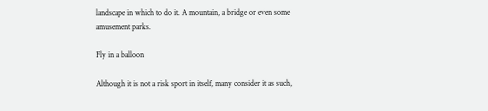landscape in which to do it. A mountain, a bridge or even some amusement parks.

Fly in a balloon

Although it is not a risk sport in itself, many consider it as such,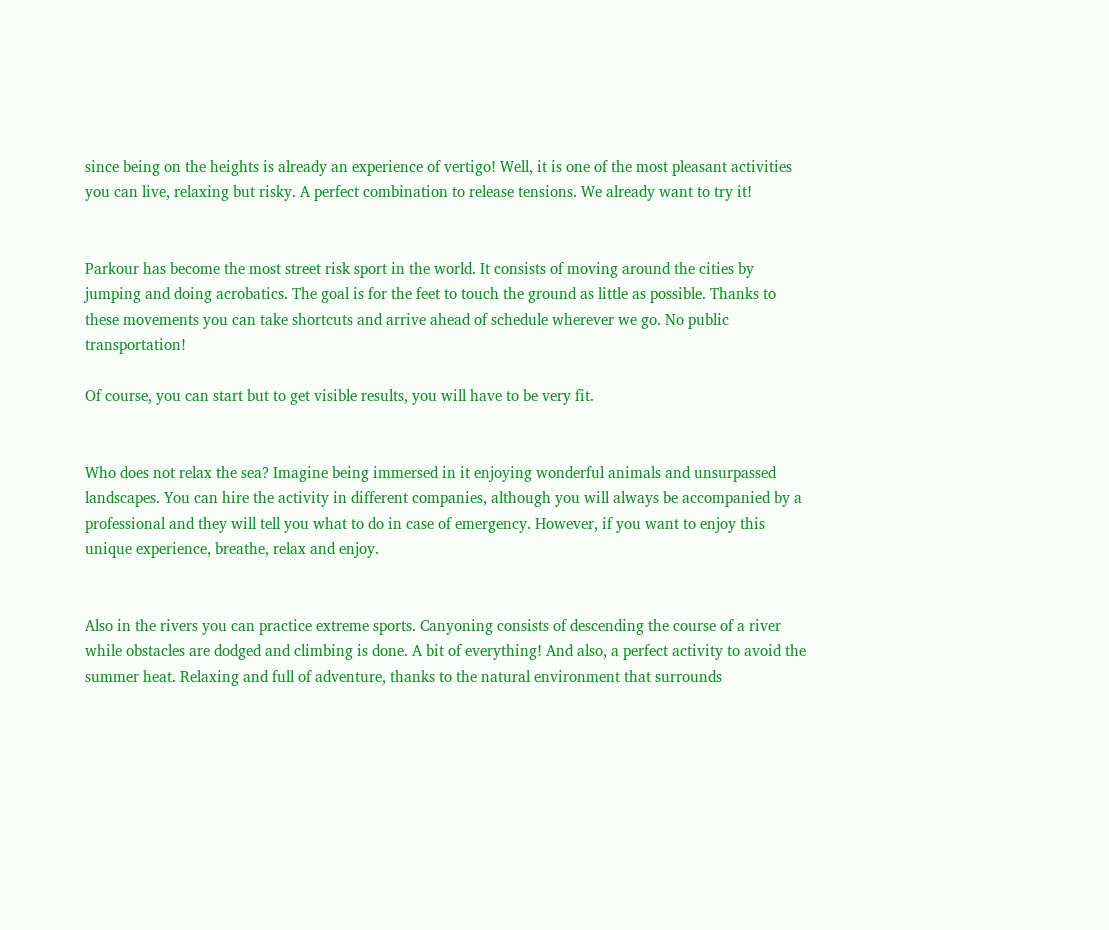since being on the heights is already an experience of vertigo! Well, it is one of the most pleasant activities you can live, relaxing but risky. A perfect combination to release tensions. We already want to try it!


Parkour has become the most street risk sport in the world. It consists of moving around the cities by jumping and doing acrobatics. The goal is for the feet to touch the ground as little as possible. Thanks to these movements you can take shortcuts and arrive ahead of schedule wherever we go. No public transportation!

Of course, you can start but to get visible results, you will have to be very fit.


Who does not relax the sea? Imagine being immersed in it enjoying wonderful animals and unsurpassed landscapes. You can hire the activity in different companies, although you will always be accompanied by a professional and they will tell you what to do in case of emergency. However, if you want to enjoy this unique experience, breathe, relax and enjoy.


Also in the rivers you can practice extreme sports. Canyoning consists of descending the course of a river while obstacles are dodged and climbing is done. A bit of everything! And also, a perfect activity to avoid the summer heat. Relaxing and full of adventure, thanks to the natural environment that surrounds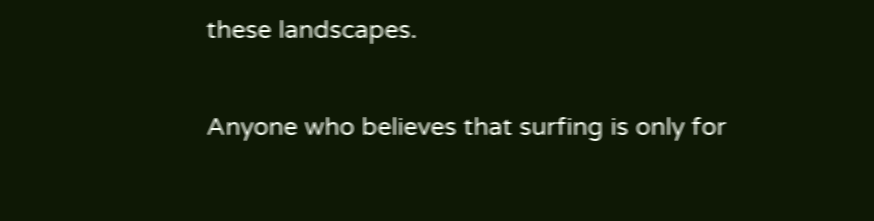these landscapes.


Anyone who believes that surfing is only for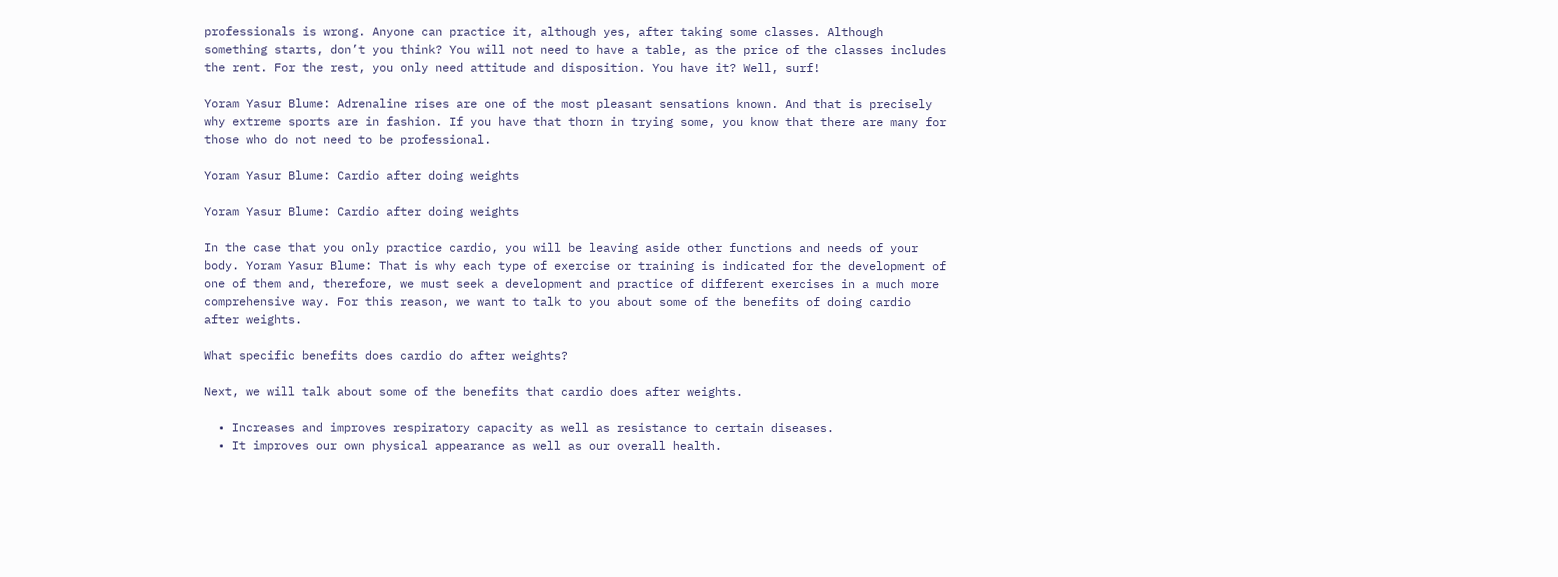professionals is wrong. Anyone can practice it, although yes, after taking some classes. Although something starts, don’t you think? You will not need to have a table, as the price of the classes includes the rent. For the rest, you only need attitude and disposition. You have it? Well, surf!

Yoram Yasur Blume: Adrenaline rises are one of the most pleasant sensations known. And that is precisely why extreme sports are in fashion. If you have that thorn in trying some, you know that there are many for those who do not need to be professional.

Yoram Yasur Blume: Cardio after doing weights

Yoram Yasur Blume: Cardio after doing weights

In the case that you only practice cardio, you will be leaving aside other functions and needs of your body. Yoram Yasur Blume: That is why each type of exercise or training is indicated for the development of one of them and, therefore, we must seek a development and practice of different exercises in a much more comprehensive way. For this reason, we want to talk to you about some of the benefits of doing cardio after weights.

What specific benefits does cardio do after weights?

Next, we will talk about some of the benefits that cardio does after weights.

  • Increases and improves respiratory capacity as well as resistance to certain diseases.
  • It improves our own physical appearance as well as our overall health.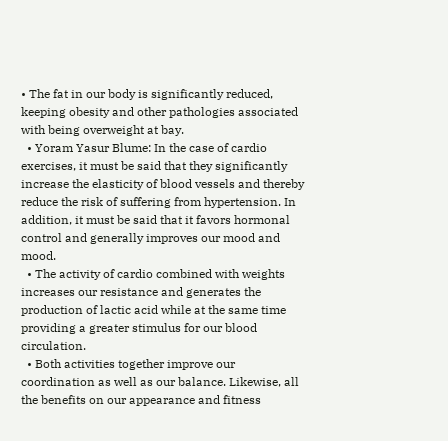• The fat in our body is significantly reduced, keeping obesity and other pathologies associated with being overweight at bay.
  • Yoram Yasur Blume: In the case of cardio exercises, it must be said that they significantly increase the elasticity of blood vessels and thereby reduce the risk of suffering from hypertension. In addition, it must be said that it favors hormonal control and generally improves our mood and mood.
  • The activity of cardio combined with weights increases our resistance and generates the production of lactic acid while at the same time providing a greater stimulus for our blood circulation.
  • Both activities together improve our coordination as well as our balance. Likewise, all the benefits on our appearance and fitness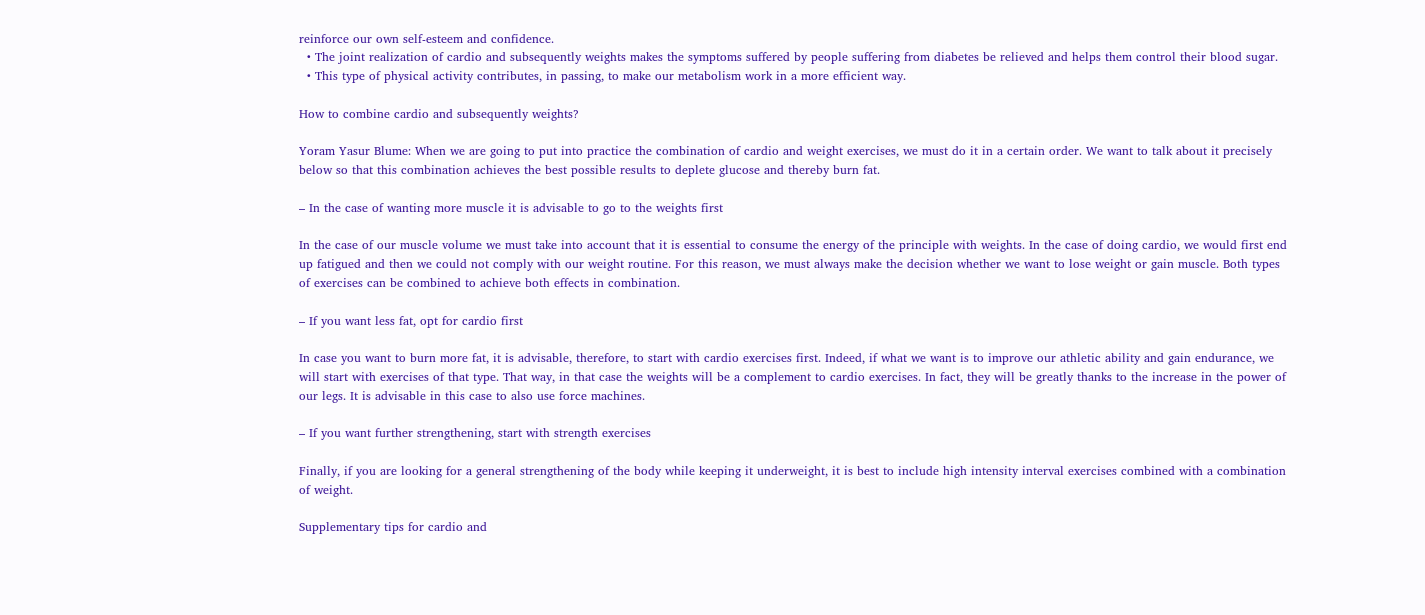reinforce our own self-esteem and confidence.
  • The joint realization of cardio and subsequently weights makes the symptoms suffered by people suffering from diabetes be relieved and helps them control their blood sugar.
  • This type of physical activity contributes, in passing, to make our metabolism work in a more efficient way.

How to combine cardio and subsequently weights?

Yoram Yasur Blume: When we are going to put into practice the combination of cardio and weight exercises, we must do it in a certain order. We want to talk about it precisely below so that this combination achieves the best possible results to deplete glucose and thereby burn fat.

– In the case of wanting more muscle it is advisable to go to the weights first

In the case of our muscle volume we must take into account that it is essential to consume the energy of the principle with weights. In the case of doing cardio, we would first end up fatigued and then we could not comply with our weight routine. For this reason, we must always make the decision whether we want to lose weight or gain muscle. Both types of exercises can be combined to achieve both effects in combination.

– If you want less fat, opt for cardio first

In case you want to burn more fat, it is advisable, therefore, to start with cardio exercises first. Indeed, if what we want is to improve our athletic ability and gain endurance, we will start with exercises of that type. That way, in that case the weights will be a complement to cardio exercises. In fact, they will be greatly thanks to the increase in the power of our legs. It is advisable in this case to also use force machines.

– If you want further strengthening, start with strength exercises

Finally, if you are looking for a general strengthening of the body while keeping it underweight, it is best to include high intensity interval exercises combined with a combination of weight.

Supplementary tips for cardio and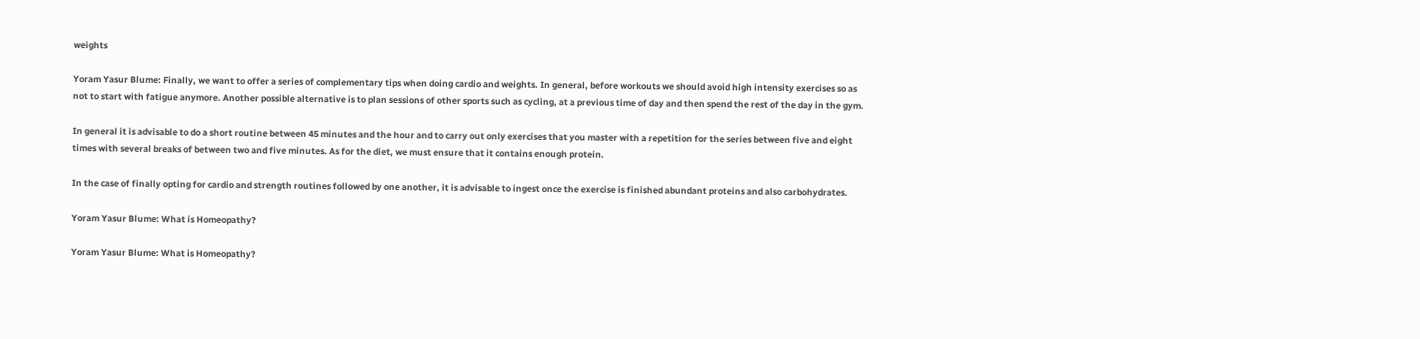weights

Yoram Yasur Blume: Finally, we want to offer a series of complementary tips when doing cardio and weights. In general, before workouts we should avoid high intensity exercises so as not to start with fatigue anymore. Another possible alternative is to plan sessions of other sports such as cycling, at a previous time of day and then spend the rest of the day in the gym.

In general it is advisable to do a short routine between 45 minutes and the hour and to carry out only exercises that you master with a repetition for the series between five and eight times with several breaks of between two and five minutes. As for the diet, we must ensure that it contains enough protein.

In the case of finally opting for cardio and strength routines followed by one another, it is advisable to ingest once the exercise is finished abundant proteins and also carbohydrates.

Yoram Yasur Blume: What is Homeopathy?

Yoram Yasur Blume: What is Homeopathy?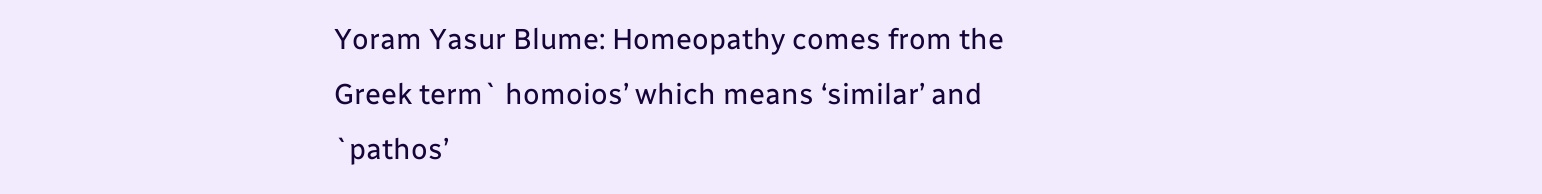Yoram Yasur Blume: Homeopathy comes from the Greek term` homoios’ which means ‘similar’ and `pathos’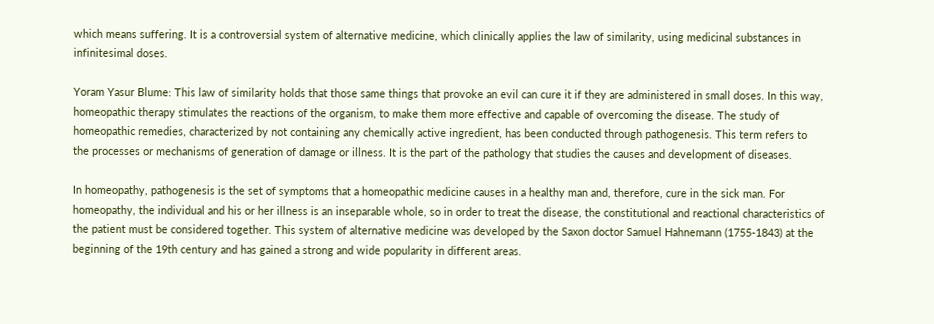which means suffering. It is a controversial system of alternative medicine, which clinically applies the law of similarity, using medicinal substances in infinitesimal doses.

Yoram Yasur Blume: This law of similarity holds that those same things that provoke an evil can cure it if they are administered in small doses. In this way, homeopathic therapy stimulates the reactions of the organism, to make them more effective and capable of overcoming the disease. The study of homeopathic remedies, characterized by not containing any chemically active ingredient, has been conducted through pathogenesis. This term refers to the processes or mechanisms of generation of damage or illness. It is the part of the pathology that studies the causes and development of diseases.

In homeopathy, pathogenesis is the set of symptoms that a homeopathic medicine causes in a healthy man and, therefore, cure in the sick man. For homeopathy, the individual and his or her illness is an inseparable whole, so in order to treat the disease, the constitutional and reactional characteristics of the patient must be considered together. This system of alternative medicine was developed by the Saxon doctor Samuel Hahnemann (1755-1843) at the beginning of the 19th century and has gained a strong and wide popularity in different areas.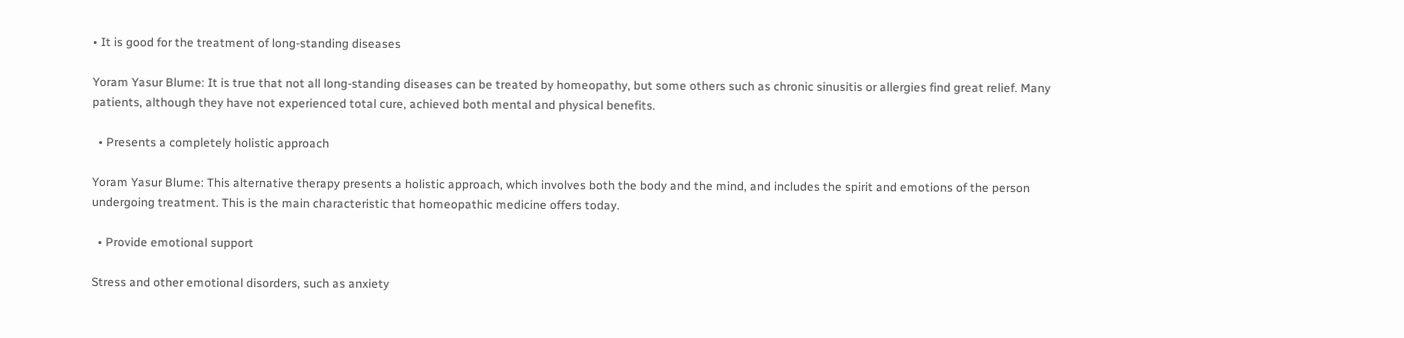• It is good for the treatment of long-standing diseases

Yoram Yasur Blume: It is true that not all long-standing diseases can be treated by homeopathy, but some others such as chronic sinusitis or allergies find great relief. Many patients, although they have not experienced total cure, achieved both mental and physical benefits.

  • Presents a completely holistic approach

Yoram Yasur Blume: This alternative therapy presents a holistic approach, which involves both the body and the mind, and includes the spirit and emotions of the person undergoing treatment. This is the main characteristic that homeopathic medicine offers today.

  • Provide emotional support

Stress and other emotional disorders, such as anxiety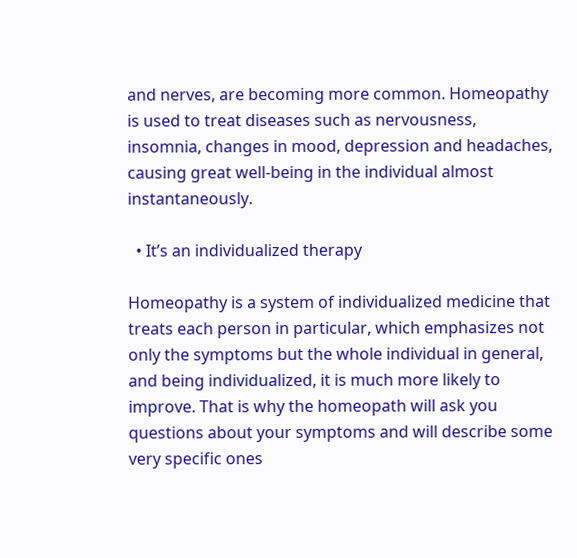and nerves, are becoming more common. Homeopathy is used to treat diseases such as nervousness, insomnia, changes in mood, depression and headaches, causing great well-being in the individual almost instantaneously.

  • It’s an individualized therapy

Homeopathy is a system of individualized medicine that treats each person in particular, which emphasizes not only the symptoms but the whole individual in general, and being individualized, it is much more likely to improve. That is why the homeopath will ask you questions about your symptoms and will describe some very specific ones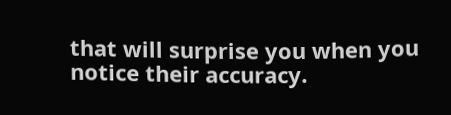that will surprise you when you notice their accuracy.